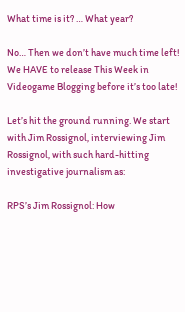What time is it? … What year?

No… Then we don’t have much time left! We HAVE to release This Week in Videogame Blogging before it’s too late!

Let’s hit the ground running. We start with Jim Rossignol, interviewing Jim Rossignol, with such hard-hitting investigative journalism as:

RPS’s Jim Rossignol: How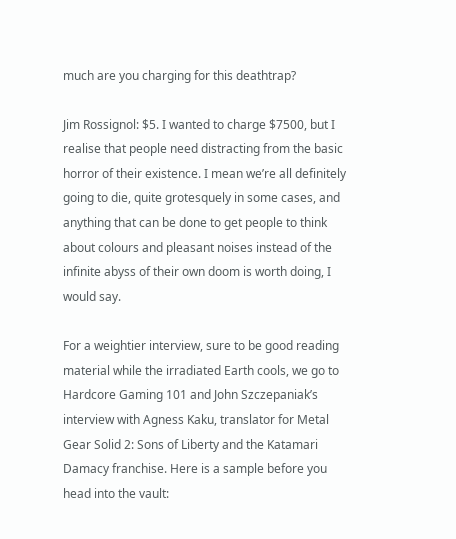much are you charging for this deathtrap?

Jim Rossignol: $5. I wanted to charge $7500, but I realise that people need distracting from the basic horror of their existence. I mean we’re all definitely going to die, quite grotesquely in some cases, and anything that can be done to get people to think about colours and pleasant noises instead of the infinite abyss of their own doom is worth doing, I would say.

For a weightier interview, sure to be good reading material while the irradiated Earth cools, we go to Hardcore Gaming 101 and John Szczepaniak’s interview with Agness Kaku, translator for Metal Gear Solid 2: Sons of Liberty and the Katamari Damacy franchise. Here is a sample before you head into the vault: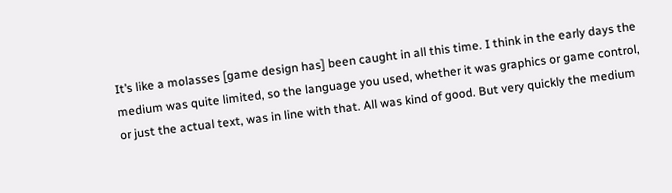It’s like a molasses [game design has] been caught in all this time. I think in the early days the medium was quite limited, so the language you used, whether it was graphics or game control, or just the actual text, was in line with that. All was kind of good. But very quickly the medium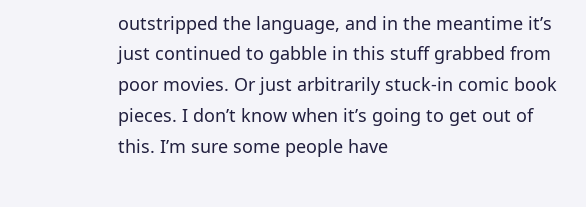outstripped the language, and in the meantime it’s just continued to gabble in this stuff grabbed from poor movies. Or just arbitrarily stuck-in comic book pieces. I don’t know when it’s going to get out of this. I’m sure some people have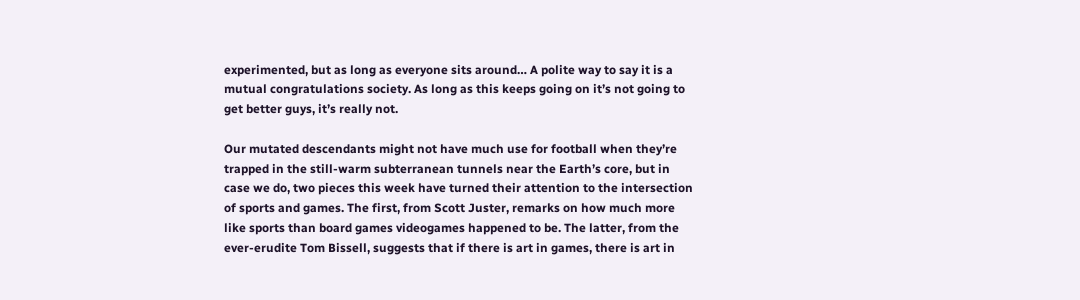experimented, but as long as everyone sits around… A polite way to say it is a mutual congratulations society. As long as this keeps going on it’s not going to get better guys, it’s really not.

Our mutated descendants might not have much use for football when they’re trapped in the still-warm subterranean tunnels near the Earth’s core, but in case we do, two pieces this week have turned their attention to the intersection of sports and games. The first, from Scott Juster, remarks on how much more like sports than board games videogames happened to be. The latter, from the ever-erudite Tom Bissell, suggests that if there is art in games, there is art in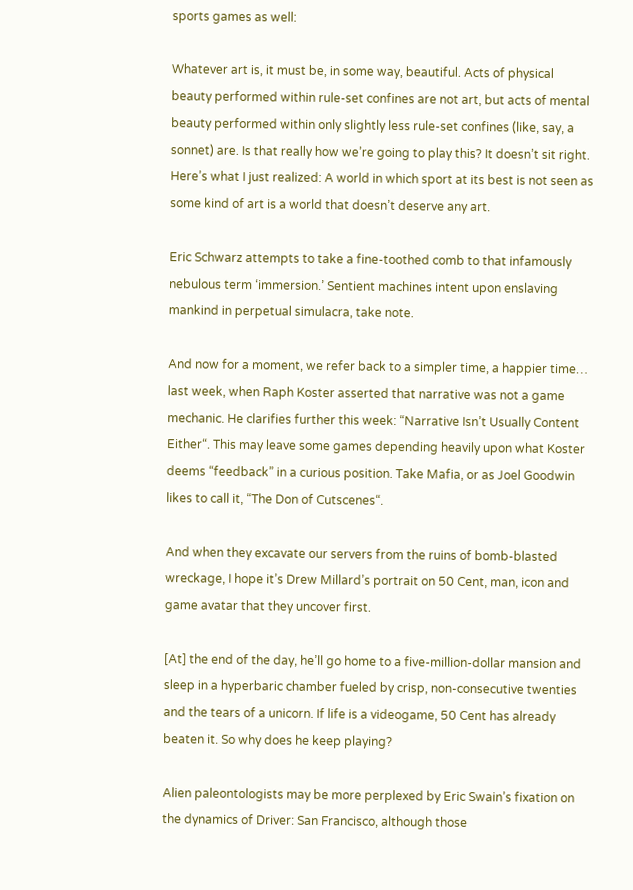sports games as well:

Whatever art is, it must be, in some way, beautiful. Acts of physical beauty performed within rule-set confines are not art, but acts of mental beauty performed within only slightly less rule-set confines (like, say, a sonnet) are. Is that really how we’re going to play this? It doesn’t sit right. Here’s what I just realized: A world in which sport at its best is not seen as some kind of art is a world that doesn’t deserve any art.

Eric Schwarz attempts to take a fine-toothed comb to that infamously nebulous term ‘immersion.’ Sentient machines intent upon enslaving mankind in perpetual simulacra, take note.

And now for a moment, we refer back to a simpler time, a happier time… last week, when Raph Koster asserted that narrative was not a game mechanic. He clarifies further this week: “Narrative Isn’t Usually Content Either“. This may leave some games depending heavily upon what Koster deems “feedback” in a curious position. Take Mafia, or as Joel Goodwin likes to call it, “The Don of Cutscenes“.

And when they excavate our servers from the ruins of bomb-blasted wreckage, I hope it’s Drew Millard’s portrait on 50 Cent, man, icon and game avatar that they uncover first.

[At] the end of the day, he’ll go home to a five-million-dollar mansion and sleep in a hyperbaric chamber fueled by crisp, non-consecutive twenties and the tears of a unicorn. If life is a videogame, 50 Cent has already beaten it. So why does he keep playing?

Alien paleontologists may be more perplexed by Eric Swain’s fixation on the dynamics of Driver: San Francisco, although those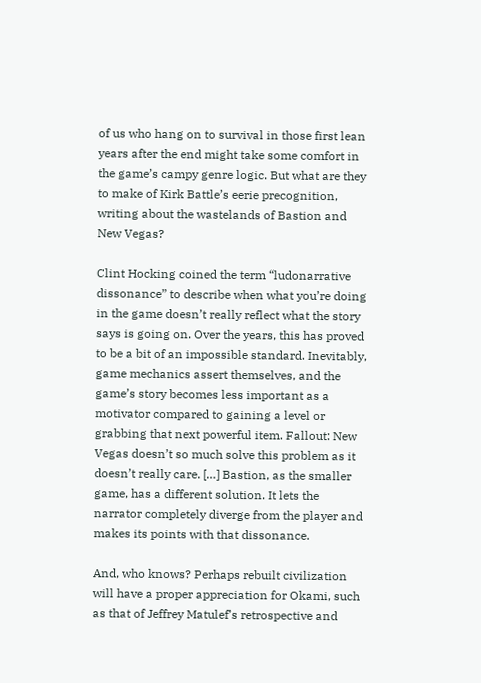of us who hang on to survival in those first lean years after the end might take some comfort in the game’s campy genre logic. But what are they to make of Kirk Battle’s eerie precognition, writing about the wastelands of Bastion and New Vegas?

Clint Hocking coined the term “ludonarrative dissonance” to describe when what you’re doing in the game doesn’t really reflect what the story says is going on. Over the years, this has proved to be a bit of an impossible standard. Inevitably, game mechanics assert themselves, and the game’s story becomes less important as a motivator compared to gaining a level or grabbing that next powerful item. Fallout: New Vegas doesn’t so much solve this problem as it doesn’t really care. […] Bastion, as the smaller game, has a different solution. It lets the narrator completely diverge from the player and makes its points with that dissonance.

And, who knows? Perhaps rebuilt civilization will have a proper appreciation for Okami, such as that of Jeffrey Matulef’s retrospective and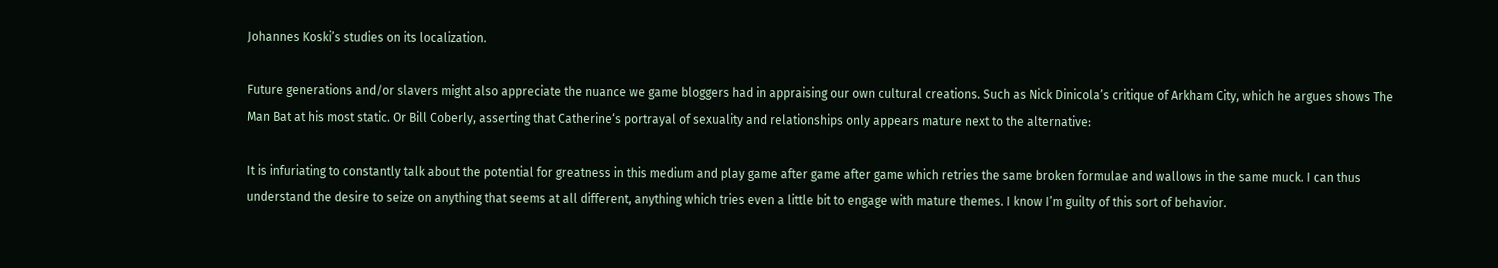Johannes Koski’s studies on its localization.

Future generations and/or slavers might also appreciate the nuance we game bloggers had in appraising our own cultural creations. Such as Nick Dinicola’s critique of Arkham City, which he argues shows The Man Bat at his most static. Or Bill Coberly, asserting that Catherine‘s portrayal of sexuality and relationships only appears mature next to the alternative:

It is infuriating to constantly talk about the potential for greatness in this medium and play game after game after game which retries the same broken formulae and wallows in the same muck. I can thus understand the desire to seize on anything that seems at all different, anything which tries even a little bit to engage with mature themes. I know I’m guilty of this sort of behavior.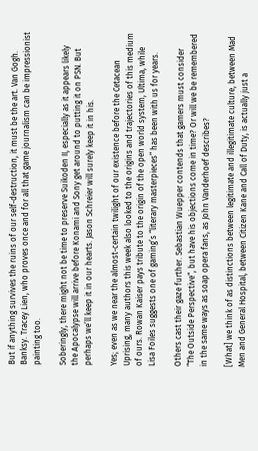But if anything survives the ruins of our self-destruction, it must be the art. Van Gogh. Banksy. Tracey Lien, who proves once and for all that game journalism can be impressionist painting too.

Soberingly, there might not be time to preserve Suikoden II, especially as it appears likely the Apocalypse will arrive before Konami and Sony get around to putting it on PSN. But perhaps we’ll keep it in our hearts. Jason Schreier will surely keep it in his.

Yes; even as we near the almost-certain twilight of our existence before the Cetacean Uprising, many authors this week also looked to the origins and trajectories of this medium of ours. Rowan Kaiser pays tribute to the origin of the open world system, Ultima, while Lisa Foiles suggests one of gaming’s “literary masterpieces” has been with us for years.

Others cast their gaze further. Sebastian Wuepper contends that gamers must consider “The Outside Perspective“, but have his objections come in time? Or will we be remembered in the same ways as soap opera fans, as John Vanderhoef describes?

[What] we think of as distinctions between legitimate and illegitimate culture, between Mad Men and General Hospital, between Citizen Kane and Call of Duty, is actually just a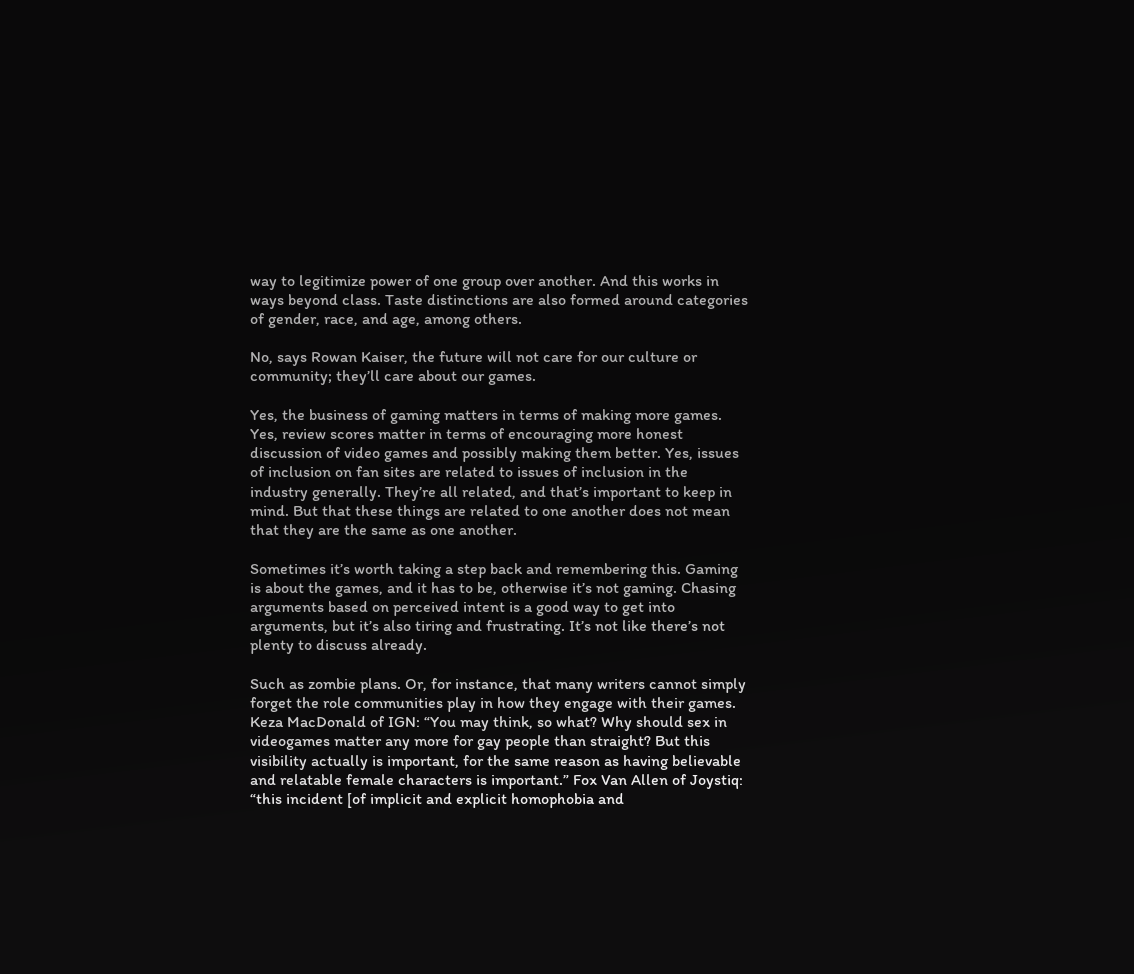way to legitimize power of one group over another. And this works in ways beyond class. Taste distinctions are also formed around categories of gender, race, and age, among others.

No, says Rowan Kaiser, the future will not care for our culture or community; they’ll care about our games.

Yes, the business of gaming matters in terms of making more games. Yes, review scores matter in terms of encouraging more honest discussion of video games and possibly making them better. Yes, issues of inclusion on fan sites are related to issues of inclusion in the industry generally. They’re all related, and that’s important to keep in mind. But that these things are related to one another does not mean that they are the same as one another.

Sometimes it’s worth taking a step back and remembering this. Gaming is about the games, and it has to be, otherwise it’s not gaming. Chasing arguments based on perceived intent is a good way to get into arguments, but it’s also tiring and frustrating. It’s not like there’s not plenty to discuss already.

Such as zombie plans. Or, for instance, that many writers cannot simply forget the role communities play in how they engage with their games. Keza MacDonald of IGN: “You may think, so what? Why should sex in videogames matter any more for gay people than straight? But this visibility actually is important, for the same reason as having believable and relatable female characters is important.” Fox Van Allen of Joystiq: “this incident [of implicit and explicit homophobia and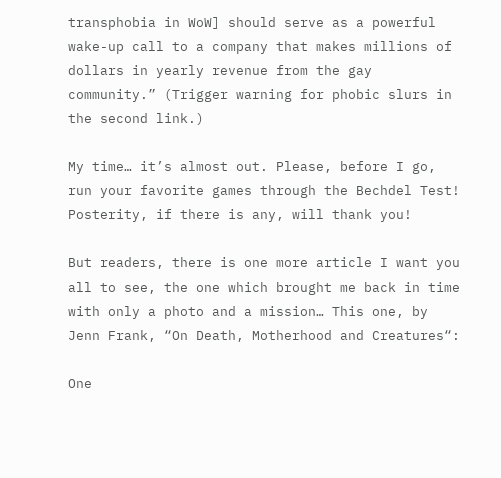transphobia in WoW] should serve as a powerful wake-up call to a company that makes millions of dollars in yearly revenue from the gay community.” (Trigger warning for phobic slurs in the second link.)

My time… it’s almost out. Please, before I go, run your favorite games through the Bechdel Test! Posterity, if there is any, will thank you!

But readers, there is one more article I want you all to see, the one which brought me back in time with only a photo and a mission… This one, by Jenn Frank, “On Death, Motherhood and Creatures“:

One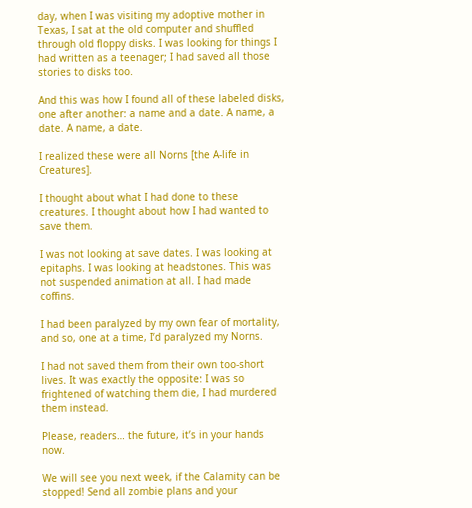day, when I was visiting my adoptive mother in Texas, I sat at the old computer and shuffled through old floppy disks. I was looking for things I had written as a teenager; I had saved all those stories to disks too.

And this was how I found all of these labeled disks, one after another: a name and a date. A name, a date. A name, a date.

I realized these were all Norns [the A-life in Creatures].

I thought about what I had done to these creatures. I thought about how I had wanted to save them.

I was not looking at save dates. I was looking at epitaphs. I was looking at headstones. This was not suspended animation at all. I had made coffins.

I had been paralyzed by my own fear of mortality, and so, one at a time, I’d paralyzed my Norns.

I had not saved them from their own too-short lives. It was exactly the opposite: I was so frightened of watching them die, I had murdered them instead.

Please, readers… the future, it’s in your hands now.

We will see you next week, if the Calamity can be stopped! Send all zombie plans and your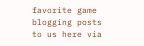favorite game blogging posts to us here via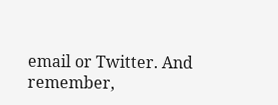email or Twitter. And remember,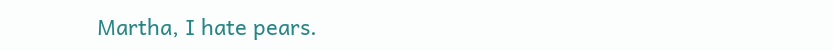Martha, I hate pears.